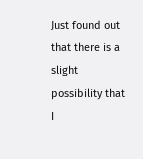Just found out that there is a slight possibility that I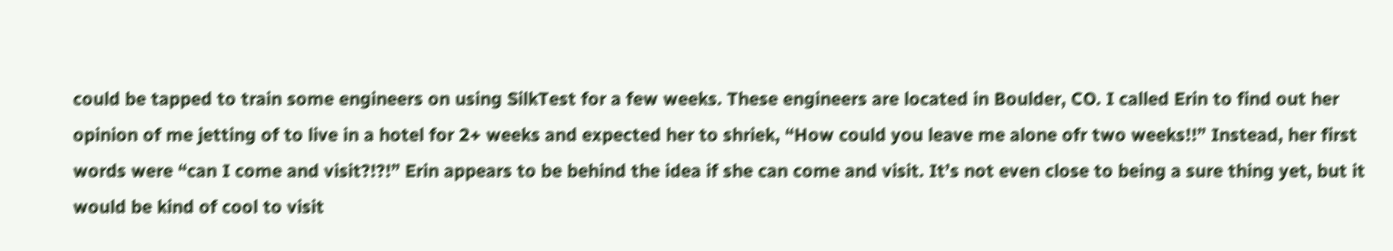could be tapped to train some engineers on using SilkTest for a few weeks. These engineers are located in Boulder, CO. I called Erin to find out her opinion of me jetting of to live in a hotel for 2+ weeks and expected her to shriek, “How could you leave me alone ofr two weeks!!” Instead, her first words were “can I come and visit?!?!” Erin appears to be behind the idea if she can come and visit. It’s not even close to being a sure thing yet, but it would be kind of cool to visit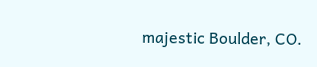majestic Boulder, CO.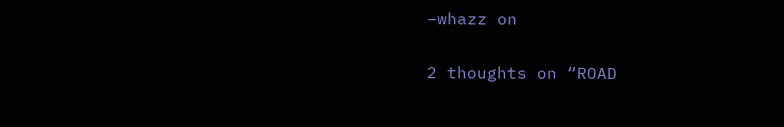–whazz on

2 thoughts on “ROAD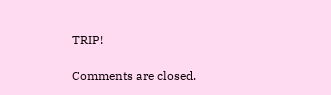TRIP!

Comments are closed.